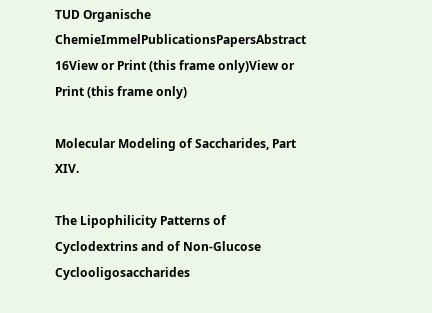TUD Organische ChemieImmelPublicationsPapersAbstract 16View or Print (this frame only)View or Print (this frame only)

Molecular Modeling of Saccharides, Part XIV.

The Lipophilicity Patterns of Cyclodextrins and of Non-Glucose Cyclooligosaccharides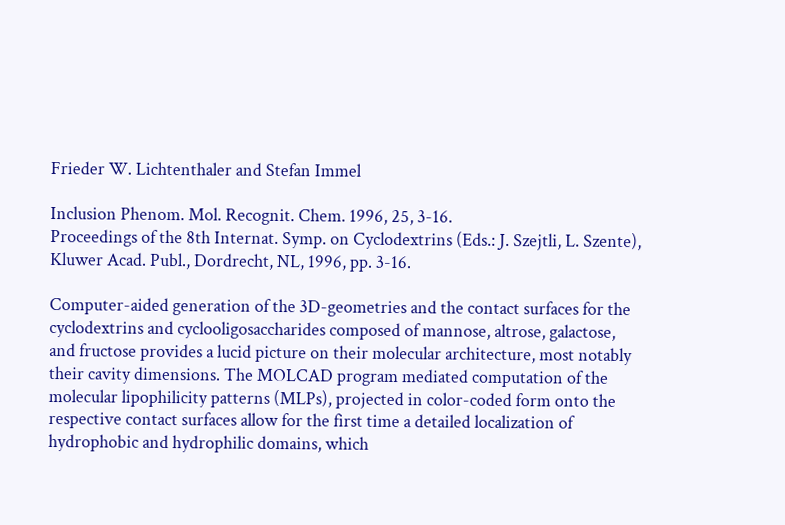Frieder W. Lichtenthaler and Stefan Immel

Inclusion Phenom. Mol. Recognit. Chem. 1996, 25, 3-16.
Proceedings of the 8th Internat. Symp. on Cyclodextrins (Eds.: J. Szejtli, L. Szente), Kluwer Acad. Publ., Dordrecht, NL, 1996, pp. 3-16.

Computer-aided generation of the 3D-geometries and the contact surfaces for the cyclodextrins and cyclooligosaccharides composed of mannose, altrose, galactose, and fructose provides a lucid picture on their molecular architecture, most notably their cavity dimensions. The MOLCAD program mediated computation of the molecular lipophilicity patterns (MLPs), projected in color-coded form onto the respective contact surfaces allow for the first time a detailed localization of hydrophobic and hydrophilic domains, which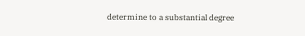determine to a substantial degree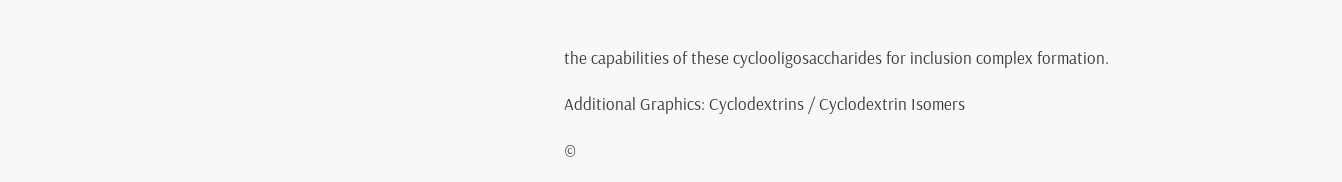the capabilities of these cyclooligosaccharides for inclusion complex formation.

Additional Graphics: Cyclodextrins / Cyclodextrin Isomers

©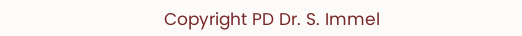Copyright PD Dr. S. Immel